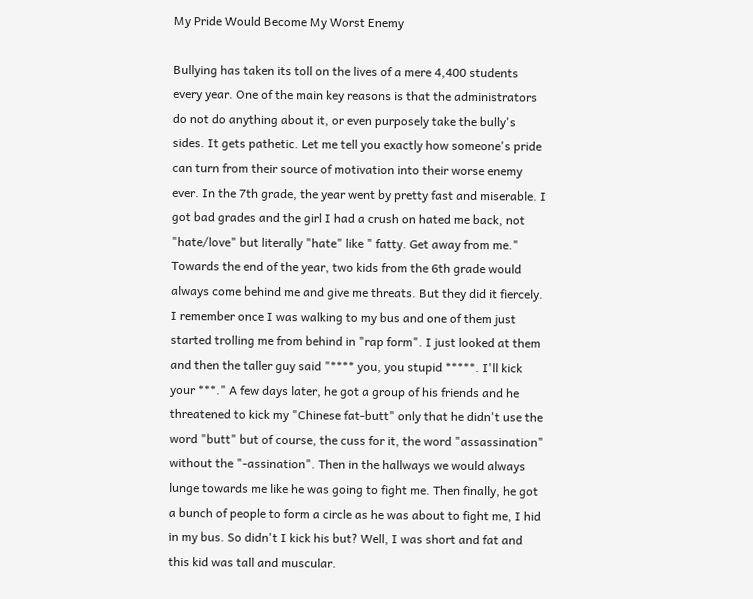My Pride Would Become My Worst Enemy

Bullying has taken its toll on the lives of a mere 4,400 students every year. One of the main key reasons is that the administrators do not do anything about it, or even purposely take the bully's sides. It gets pathetic. Let me tell you exactly how someone's pride can turn from their source of motivation into their worse enemy ever. In the 7th grade, the year went by pretty fast and miserable. I got bad grades and the girl I had a crush on hated me back, not "hate/love" but literally "hate" like " fatty. Get away from me." Towards the end of the year, two kids from the 6th grade would always come behind me and give me threats. But they did it fiercely. I remember once I was walking to my bus and one of them just started trolling me from behind in "rap form". I just looked at them and then the taller guy said "**** you, you stupid *****. I'll kick your ***." A few days later, he got a group of his friends and he threatened to kick my "Chinese fat-butt" only that he didn't use the word "butt" but of course, the cuss for it, the word "assassination" without the "-assination". Then in the hallways we would always lunge towards me like he was going to fight me. Then finally, he got a bunch of people to form a circle as he was about to fight me, I hid in my bus. So didn't I kick his but? Well, I was short and fat and this kid was tall and muscular.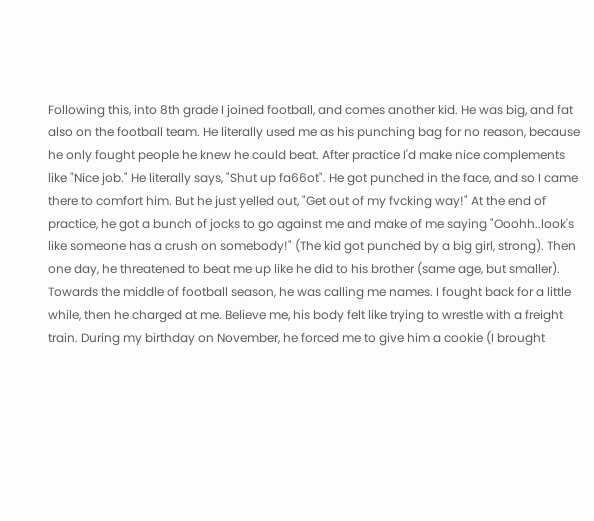Following this, into 8th grade I joined football, and comes another kid. He was big, and fat also on the football team. He literally used me as his punching bag for no reason, because he only fought people he knew he could beat. After practice I'd make nice complements like "Nice job." He literally says, "Shut up fa66ot". He got punched in the face, and so I came there to comfort him. But he just yelled out, "Get out of my fvcking way!" At the end of practice, he got a bunch of jocks to go against me and make of me saying "Ooohh..look's like someone has a crush on somebody!" (The kid got punched by a big girl, strong). Then one day, he threatened to beat me up like he did to his brother (same age, but smaller). Towards the middle of football season, he was calling me names. I fought back for a little while, then he charged at me. Believe me, his body felt like trying to wrestle with a freight train. During my birthday on November, he forced me to give him a cookie (I brought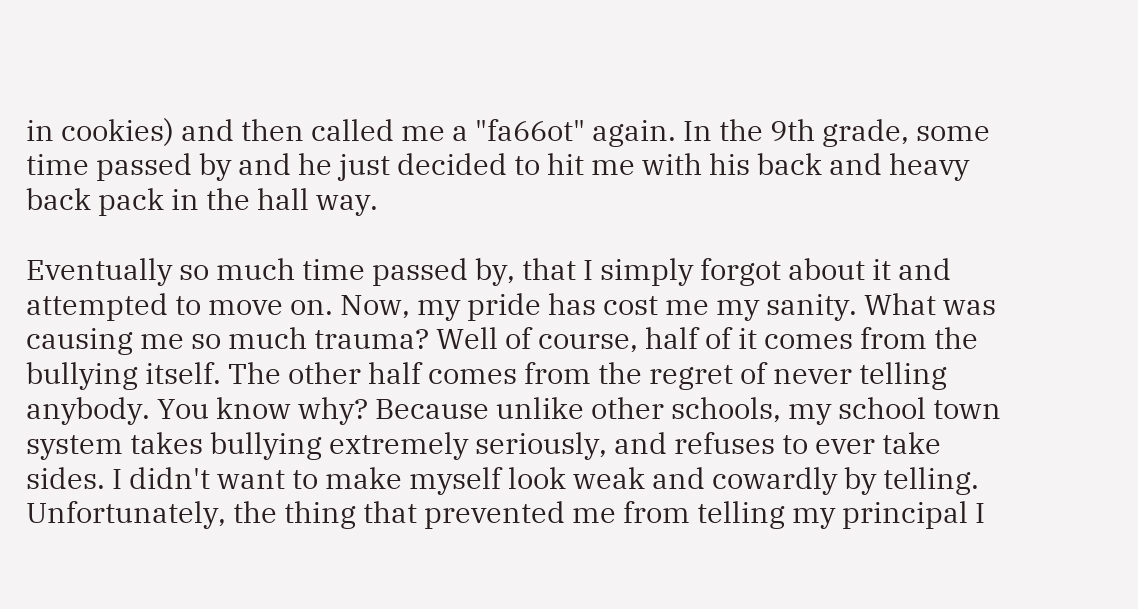in cookies) and then called me a "fa66ot" again. In the 9th grade, some time passed by and he just decided to hit me with his back and heavy back pack in the hall way.

Eventually so much time passed by, that I simply forgot about it and attempted to move on. Now, my pride has cost me my sanity. What was causing me so much trauma? Well of course, half of it comes from the bullying itself. The other half comes from the regret of never telling anybody. You know why? Because unlike other schools, my school town system takes bullying extremely seriously, and refuses to ever take sides. I didn't want to make myself look weak and cowardly by telling. Unfortunately, the thing that prevented me from telling my principal I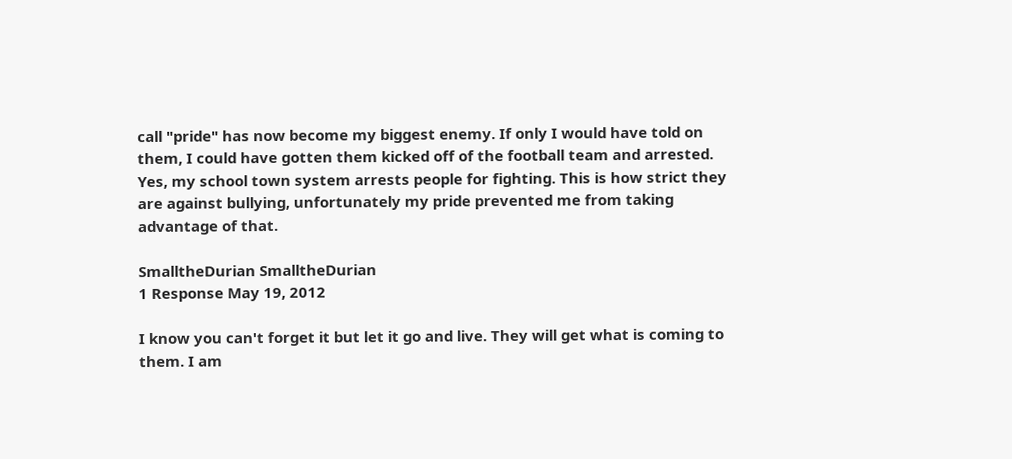call "pride" has now become my biggest enemy. If only I would have told on them, I could have gotten them kicked off of the football team and arrested. Yes, my school town system arrests people for fighting. This is how strict they are against bullying, unfortunately my pride prevented me from taking advantage of that.

SmalltheDurian SmalltheDurian
1 Response May 19, 2012

I know you can't forget it but let it go and live. They will get what is coming to them. I am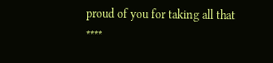proud of you for taking all that ****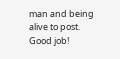man and being alive to post. Good job!